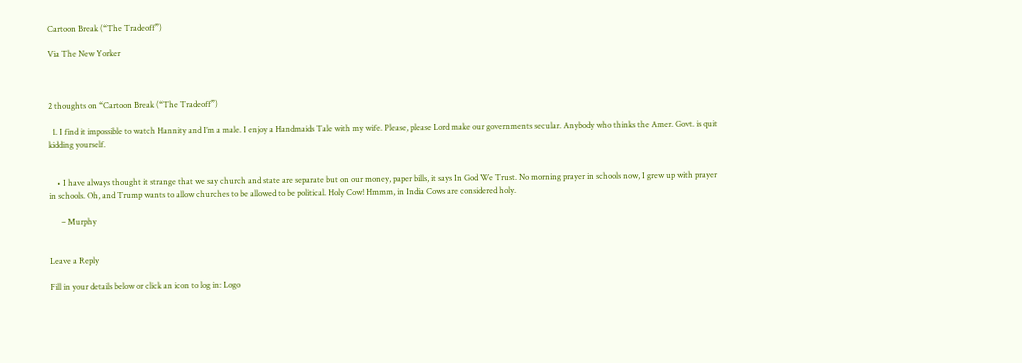Cartoon Break (“The Tradeoff”)

Via The New Yorker



2 thoughts on “Cartoon Break (“The Tradeoff”)

  1. I find it impossible to watch Hannity and I’m a male. I enjoy a Handmaids Tale with my wife. Please, please Lord make our governments secular. Anybody who thinks the Amer. Govt. is quit kidding yourself.


    • I have always thought it strange that we say church and state are separate but on our money, paper bills, it says In God We Trust. No morning prayer in schools now, I grew up with prayer in schools. Oh, and Trump wants to allow churches to be allowed to be political. Holy Cow! Hmmm, in India Cows are considered holy.

      – Murphy


Leave a Reply

Fill in your details below or click an icon to log in: Logo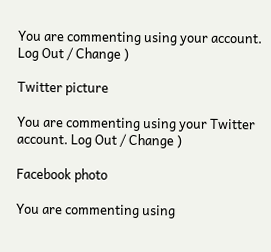You are commenting using your account. Log Out / Change )

Twitter picture

You are commenting using your Twitter account. Log Out / Change )

Facebook photo

You are commenting using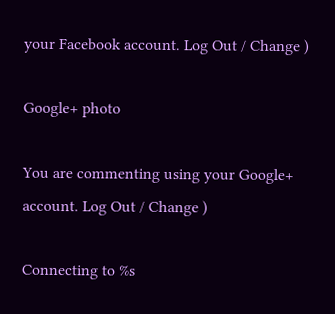your Facebook account. Log Out / Change )

Google+ photo

You are commenting using your Google+ account. Log Out / Change )

Connecting to %s